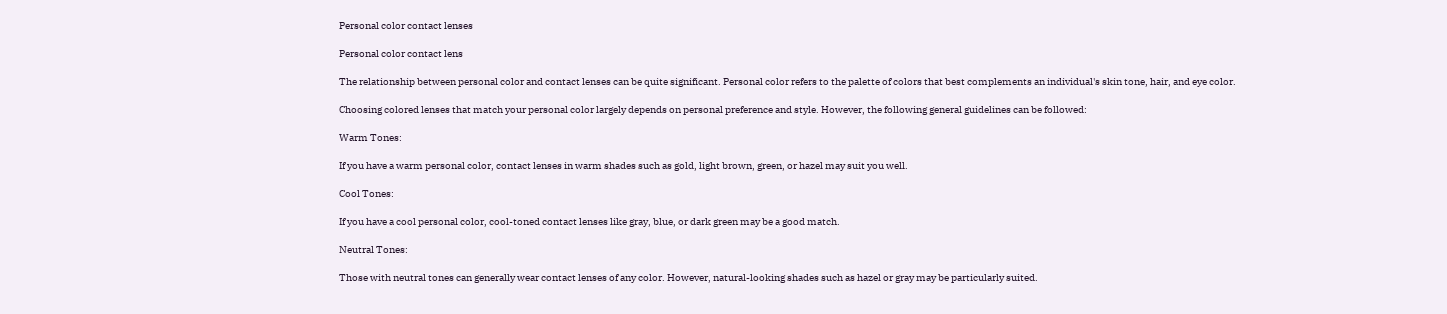Personal color contact lenses

Personal color contact lens

The relationship between personal color and contact lenses can be quite significant. Personal color refers to the palette of colors that best complements an individual's skin tone, hair, and eye color.

Choosing colored lenses that match your personal color largely depends on personal preference and style. However, the following general guidelines can be followed:

Warm Tones:

If you have a warm personal color, contact lenses in warm shades such as gold, light brown, green, or hazel may suit you well.

Cool Tones:

If you have a cool personal color, cool-toned contact lenses like gray, blue, or dark green may be a good match.

Neutral Tones:

Those with neutral tones can generally wear contact lenses of any color. However, natural-looking shades such as hazel or gray may be particularly suited.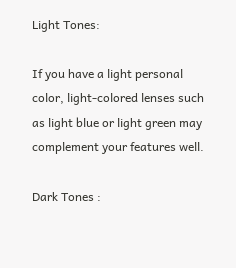Light Tones:

If you have a light personal color, light-colored lenses such as light blue or light green may complement your features well.

Dark Tones :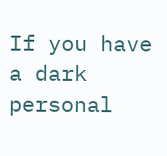If you have a dark personal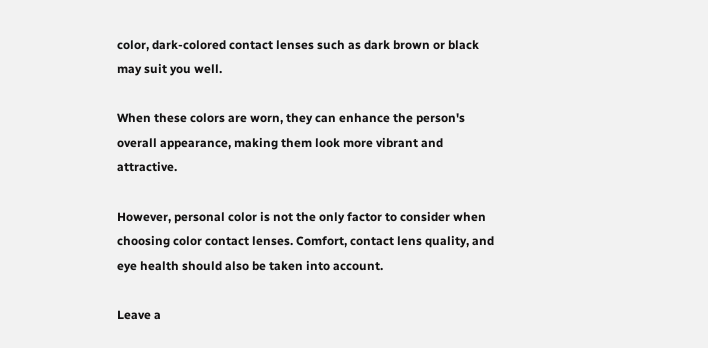color, dark-colored contact lenses such as dark brown or black may suit you well.

When these colors are worn, they can enhance the person's overall appearance, making them look more vibrant and attractive.

However, personal color is not the only factor to consider when choosing color contact lenses. Comfort, contact lens quality, and eye health should also be taken into account.

Leave a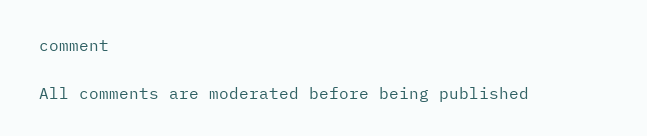comment

All comments are moderated before being published